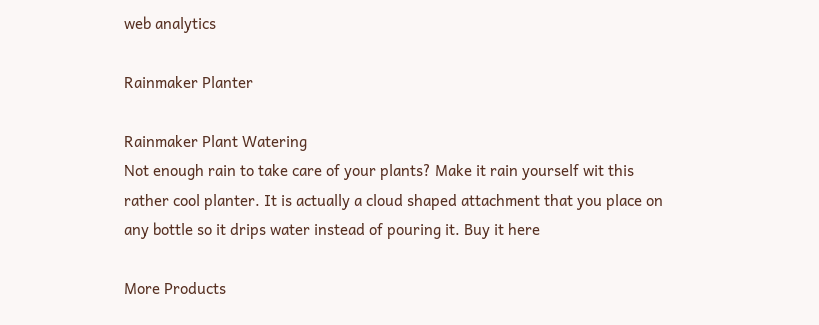web analytics

Rainmaker Planter

Rainmaker Plant Watering
Not enough rain to take care of your plants? Make it rain yourself wit this rather cool planter. It is actually a cloud shaped attachment that you place on any bottle so it drips water instead of pouring it. Buy it here

More Products